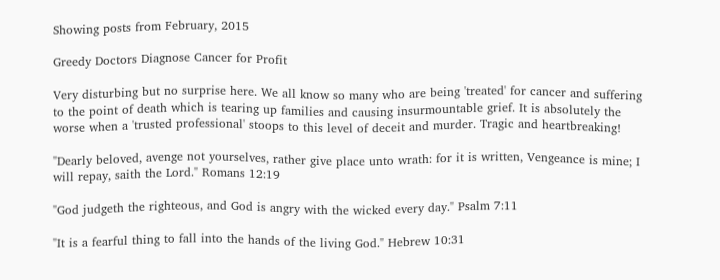Showing posts from February, 2015

Greedy Doctors Diagnose Cancer for Profit

Very disturbing but no surprise here. We all know so many who are being 'treated' for cancer and suffering to the point of death which is tearing up families and causing insurmountable grief. It is absolutely the worse when a 'trusted professional' stoops to this level of deceit and murder. Tragic and heartbreaking!

"Dearly beloved, avenge not yourselves, rather give place unto wrath: for it is written, Vengeance is mine; I will repay, saith the Lord." Romans 12:19

"God judgeth the righteous, and God is angry with the wicked every day." Psalm 7:11

"It is a fearful thing to fall into the hands of the living God." Hebrew 10:31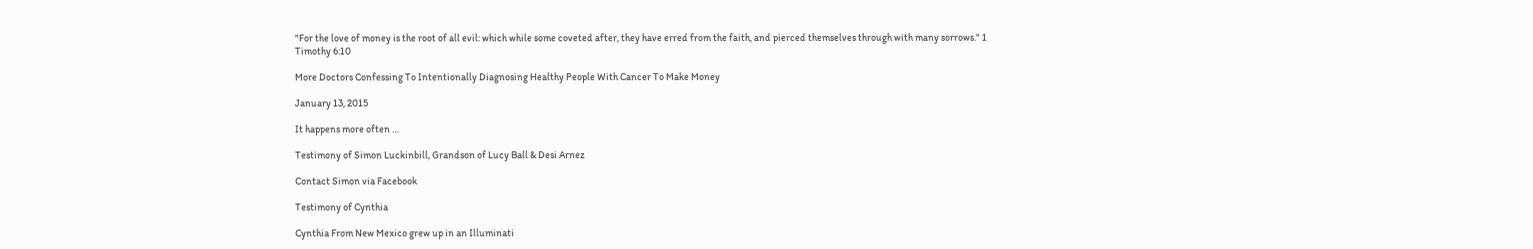"For the love of money is the root of all evil: which while some coveted after, they have erred from the faith, and pierced themselves through with many sorrows." 1 Timothy 6:10

More Doctors Confessing To Intentionally Diagnosing Healthy People With Cancer To Make Money

January 13, 2015

It happens more often …

Testimony of Simon Luckinbill, Grandson of Lucy Ball & Desi Arnez

Contact Simon via Facebook

Testimony of Cynthia

Cynthia From New Mexico grew up in an Illuminati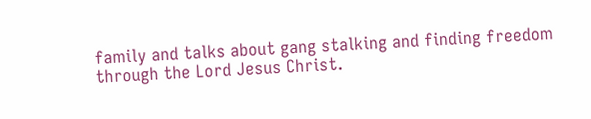family and talks about gang stalking and finding freedom through the Lord Jesus Christ.